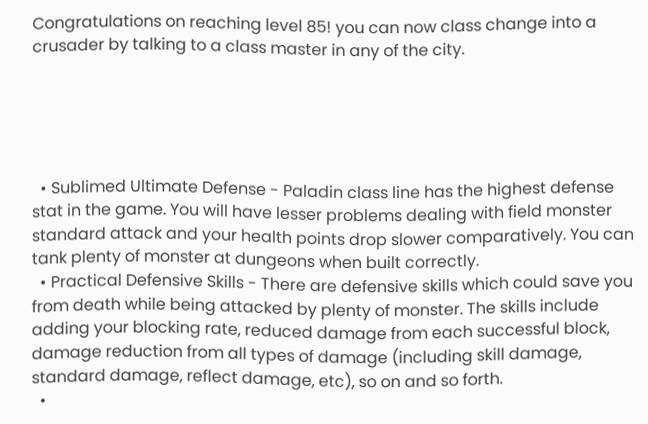Congratulations on reaching level 85! you can now class change into a crusader by talking to a class master in any of the city.





  • Sublimed Ultimate Defense - Paladin class line has the highest defense stat in the game. You will have lesser problems dealing with field monster standard attack and your health points drop slower comparatively. You can tank plenty of monster at dungeons when built correctly.
  • Practical Defensive Skills - There are defensive skills which could save you from death while being attacked by plenty of monster. The skills include adding your blocking rate, reduced damage from each successful block, damage reduction from all types of damage (including skill damage, standard damage, reflect damage, etc), so on and so forth.
  •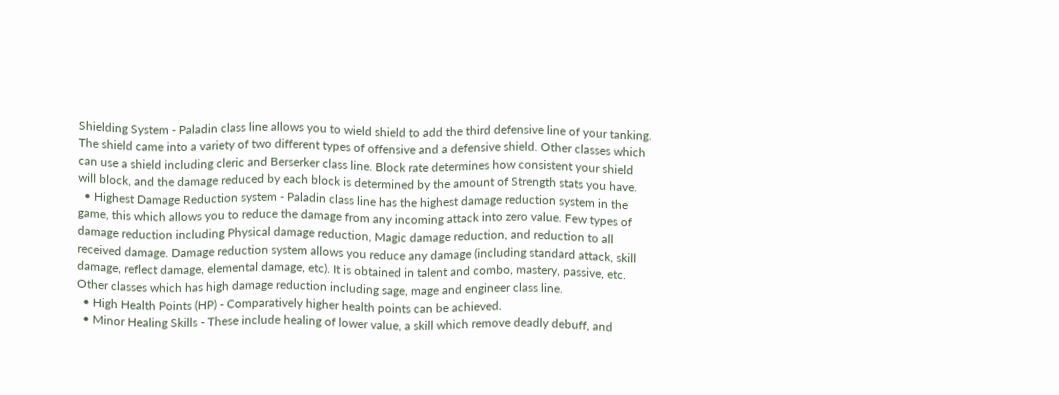Shielding System - Paladin class line allows you to wield shield to add the third defensive line of your tanking. The shield came into a variety of two different types of offensive and a defensive shield. Other classes which can use a shield including cleric and Berserker class line. Block rate determines how consistent your shield will block, and the damage reduced by each block is determined by the amount of Strength stats you have.
  • Highest Damage Reduction system - Paladin class line has the highest damage reduction system in the game, this which allows you to reduce the damage from any incoming attack into zero value. Few types of damage reduction including Physical damage reduction, Magic damage reduction, and reduction to all received damage. Damage reduction system allows you reduce any damage (including standard attack, skill damage, reflect damage, elemental damage, etc). It is obtained in talent and combo, mastery, passive, etc. Other classes which has high damage reduction including sage, mage and engineer class line.
  • High Health Points (HP) - Comparatively higher health points can be achieved.
  • Minor Healing Skills - These include healing of lower value, a skill which remove deadly debuff, and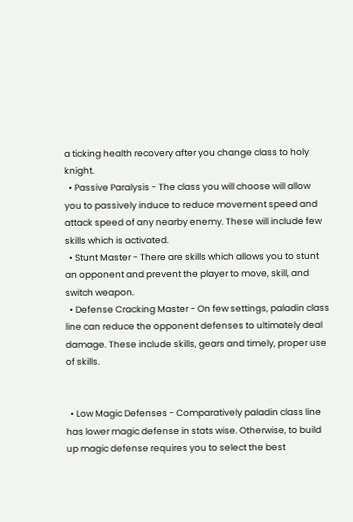a ticking health recovery after you change class to holy knight.
  • Passive Paralysis - The class you will choose will allow you to passively induce to reduce movement speed and attack speed of any nearby enemy. These will include few skills which is activated.
  • Stunt Master - There are skills which allows you to stunt an opponent and prevent the player to move, skill, and switch weapon.
  • Defense Cracking Master - On few settings, paladin class line can reduce the opponent defenses to ultimately deal damage. These include skills, gears and timely, proper use of skills.


  • Low Magic Defenses - Comparatively paladin class line has lower magic defense in stats wise. Otherwise, to build up magic defense requires you to select the best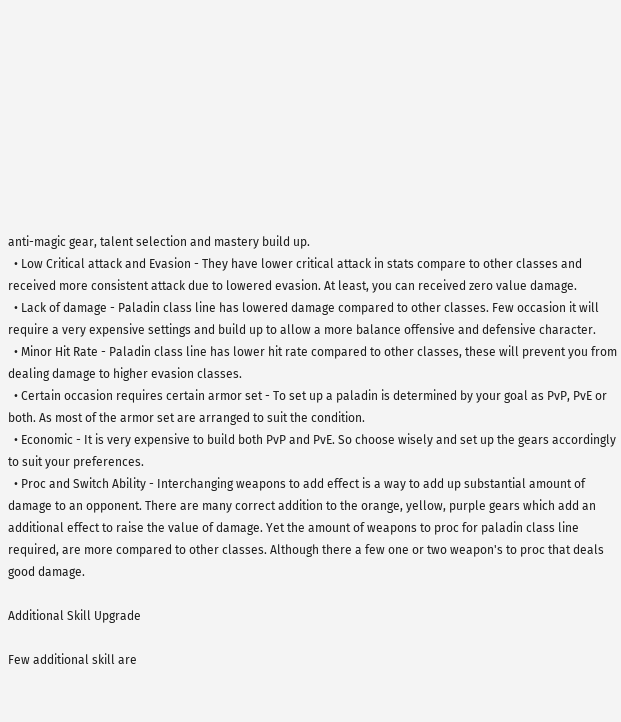anti-magic gear, talent selection and mastery build up.
  • Low Critical attack and Evasion - They have lower critical attack in stats compare to other classes and received more consistent attack due to lowered evasion. At least, you can received zero value damage.
  • Lack of damage - Paladin class line has lowered damage compared to other classes. Few occasion it will require a very expensive settings and build up to allow a more balance offensive and defensive character.
  • Minor Hit Rate - Paladin class line has lower hit rate compared to other classes, these will prevent you from dealing damage to higher evasion classes.
  • Certain occasion requires certain armor set - To set up a paladin is determined by your goal as PvP, PvE or both. As most of the armor set are arranged to suit the condition.
  • Economic - It is very expensive to build both PvP and PvE. So choose wisely and set up the gears accordingly to suit your preferences.
  • Proc and Switch Ability - Interchanging weapons to add effect is a way to add up substantial amount of damage to an opponent. There are many correct addition to the orange, yellow, purple gears which add an additional effect to raise the value of damage. Yet the amount of weapons to proc for paladin class line required, are more compared to other classes. Although there a few one or two weapon's to proc that deals good damage.

Additional Skill Upgrade

Few additional skill are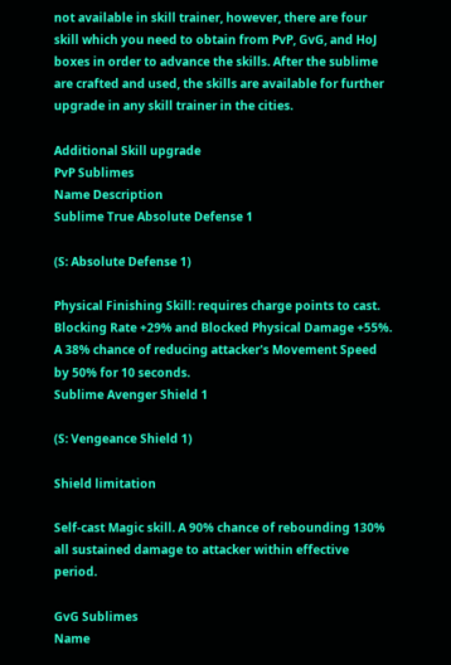not available in skill trainer, however, there are four skill which you need to obtain from PvP, GvG, and HoJ boxes in order to advance the skills. After the sublime are crafted and used, the skills are available for further upgrade in any skill trainer in the cities.

Additional Skill upgrade
PvP Sublimes
Name Description
Sublime True Absolute Defense 1

(S: Absolute Defense 1)

Physical Finishing Skill: requires charge points to cast. Blocking Rate +29% and Blocked Physical Damage +55%. A 38% chance of reducing attacker's Movement Speed by 50% for 10 seconds.
Sublime Avenger Shield 1

(S: Vengeance Shield 1)

Shield limitation

Self-cast Magic skill. A 90% chance of rebounding 130% all sustained damage to attacker within effective period.

GvG Sublimes
Name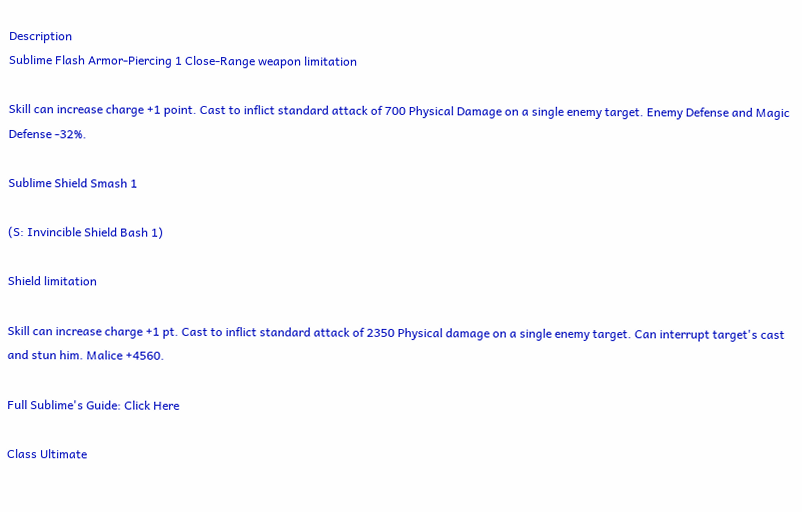Description
Sublime Flash Armor-Piercing 1 Close-Range weapon limitation

Skill can increase charge +1 point. Cast to inflict standard attack of 700 Physical Damage on a single enemy target. Enemy Defense and Magic Defense -32%.

Sublime Shield Smash 1

(S: Invincible Shield Bash 1)

Shield limitation

Skill can increase charge +1 pt. Cast to inflict standard attack of 2350 Physical damage on a single enemy target. Can interrupt target's cast and stun him. Malice +4560.

Full Sublime's Guide: Click Here

Class Ultimate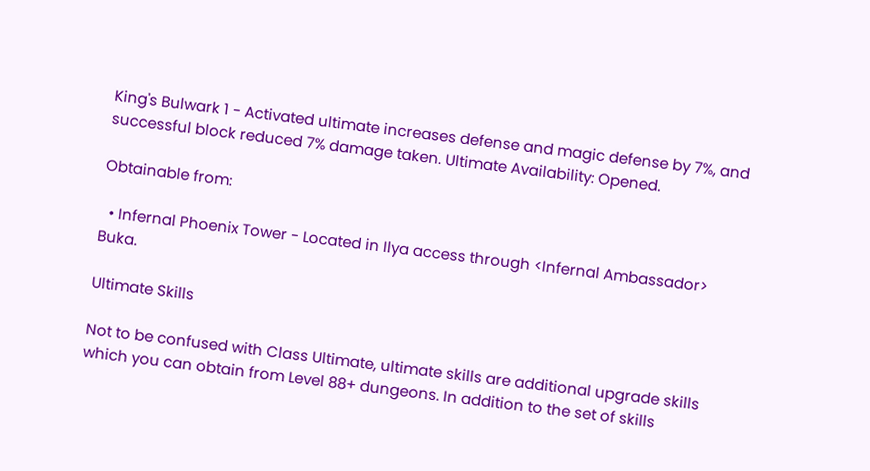King's Bulwark 1 - Activated ultimate increases defense and magic defense by 7%, and successful block reduced 7% damage taken. Ultimate Availability: Opened.

Obtainable from:

  • Infernal Phoenix Tower - Located in Ilya access through <Infernal Ambassador> Buka.

Ultimate Skills

Not to be confused with Class Ultimate, ultimate skills are additional upgrade skills which you can obtain from Level 88+ dungeons. In addition to the set of skills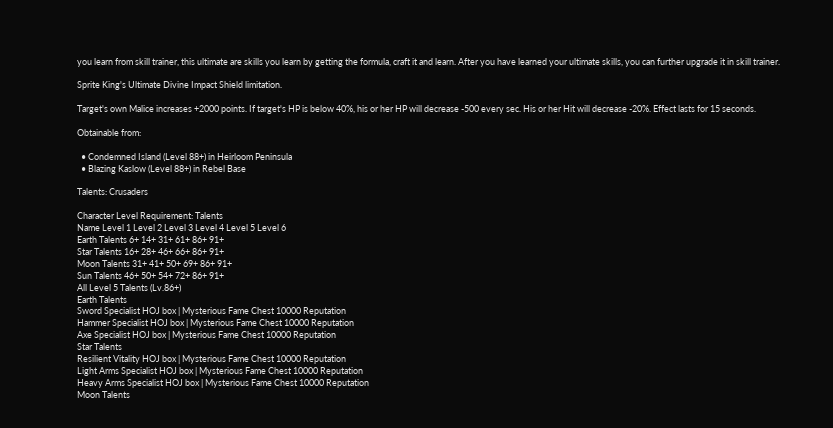you learn from skill trainer, this ultimate are skills you learn by getting the formula, craft it and learn. After you have learned your ultimate skills, you can further upgrade it in skill trainer.

Sprite King's Ultimate Divine Impact Shield limitation.

Target's own Malice increases +2000 points. If target's HP is below 40%, his or her HP will decrease -500 every sec. His or her Hit will decrease -20%. Effect lasts for 15 seconds.

Obtainable from:

  • Condemned Island (Level 88+) in Heirloom Peninsula
  • Blazing Kaslow (Level 88+) in Rebel Base

Talents: Crusaders

Character Level Requirement: Talents
Name Level 1 Level 2 Level 3 Level 4 Level 5 Level 6
Earth Talents 6+ 14+ 31+ 61+ 86+ 91+
Star Talents 16+ 28+ 46+ 66+ 86+ 91+
Moon Talents 31+ 41+ 50+ 69+ 86+ 91+
Sun Talents 46+ 50+ 54+ 72+ 86+ 91+
All Level 5 Talents (Lv.86+)
Earth Talents
Sword Specialist HOJ box | Mysterious Fame Chest 10000 Reputation
Hammer Specialist HOJ box | Mysterious Fame Chest 10000 Reputation
Axe Specialist HOJ box | Mysterious Fame Chest 10000 Reputation
Star Talents
Resilient Vitality HOJ box | Mysterious Fame Chest 10000 Reputation
Light Arms Specialist HOJ box | Mysterious Fame Chest 10000 Reputation
Heavy Arms Specialist HOJ box | Mysterious Fame Chest 10000 Reputation
Moon Talents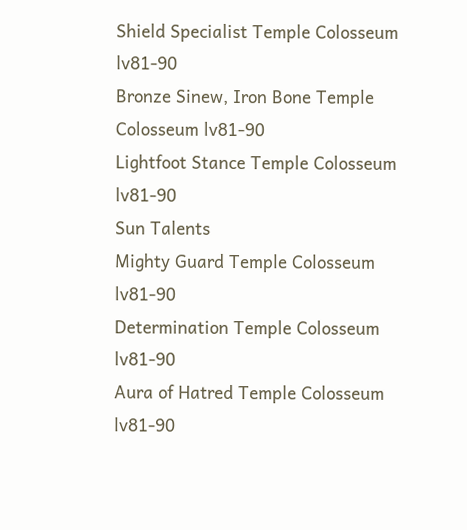Shield Specialist Temple Colosseum lv81-90
Bronze Sinew, Iron Bone Temple Colosseum lv81-90
Lightfoot Stance Temple Colosseum lv81-90
Sun Talents
Mighty Guard Temple Colosseum lv81-90
Determination Temple Colosseum lv81-90
Aura of Hatred Temple Colosseum lv81-90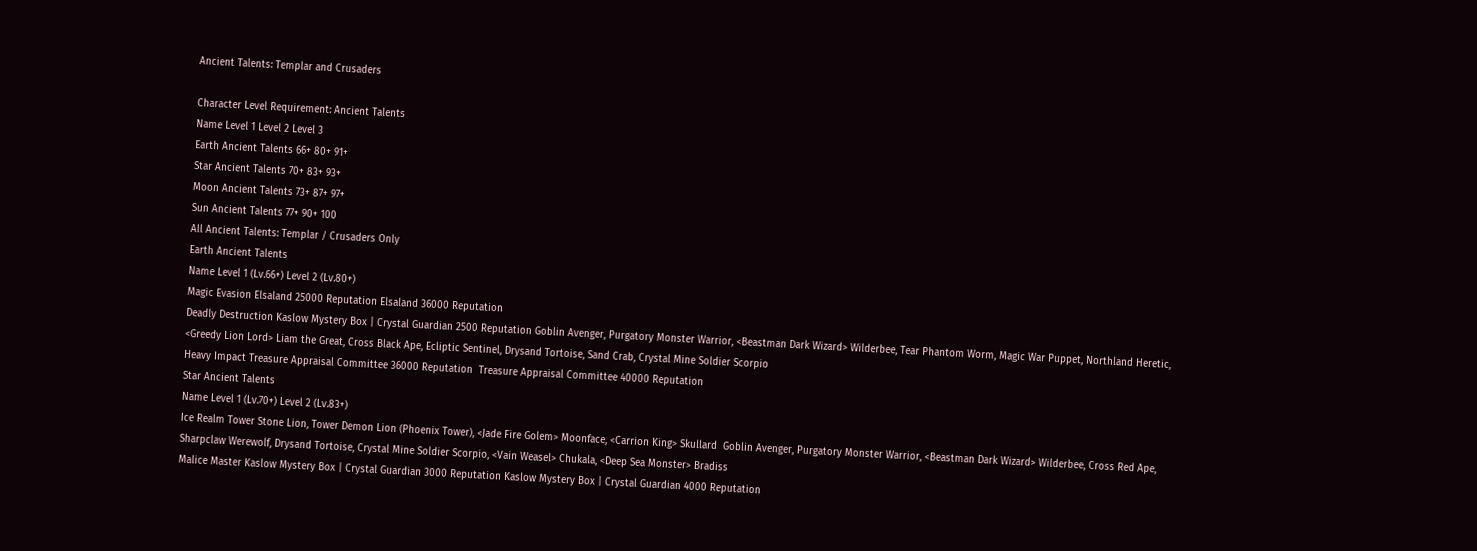Ancient Talents: Templar and Crusaders

Character Level Requirement: Ancient Talents
Name Level 1 Level 2 Level 3
Earth Ancient Talents 66+ 80+ 91+
Star Ancient Talents 70+ 83+ 93+
Moon Ancient Talents 73+ 87+ 97+
Sun Ancient Talents 77+ 90+ 100
All Ancient Talents: Templar / Crusaders Only
Earth Ancient Talents
Name Level 1 (Lv.66+) Level 2 (Lv.80+)
Magic Evasion Elsaland 25000 Reputation Elsaland 36000 Reputation
Deadly Destruction Kaslow Mystery Box | Crystal Guardian 2500 Reputation Goblin Avenger, Purgatory Monster Warrior, <Beastman Dark Wizard> Wilderbee, Tear Phantom Worm, Magic War Puppet, Northland Heretic, <Greedy Lion Lord> Liam the Great, Cross Black Ape, Ecliptic Sentinel, Drysand Tortoise, Sand Crab, Crystal Mine Soldier Scorpio
Heavy Impact Treasure Appraisal Committee 36000 Reputation  Treasure Appraisal Committee 40000 Reputation
Star Ancient Talents
Name Level 1 (Lv.70+) Level 2 (Lv.83+)
Ice Realm Tower Stone Lion, Tower Demon Lion (Phoenix Tower), <Jade Fire Golem> Moonface, <Carrion King> Skullard  Goblin Avenger, Purgatory Monster Warrior, <Beastman Dark Wizard> Wilderbee, Cross Red Ape, Sharpclaw Werewolf, Drysand Tortoise, Crystal Mine Soldier Scorpio, <Vain Weasel> Chukala, <Deep Sea Monster> Bradiss
Malice Master Kaslow Mystery Box | Crystal Guardian 3000 Reputation Kaslow Mystery Box | Crystal Guardian 4000 Reputation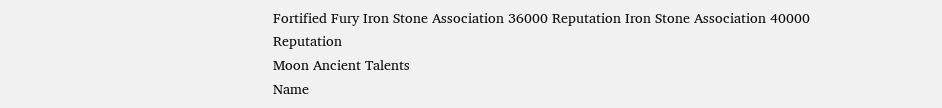Fortified Fury Iron Stone Association 36000 Reputation Iron Stone Association 40000 Reputation
Moon Ancient Talents
Name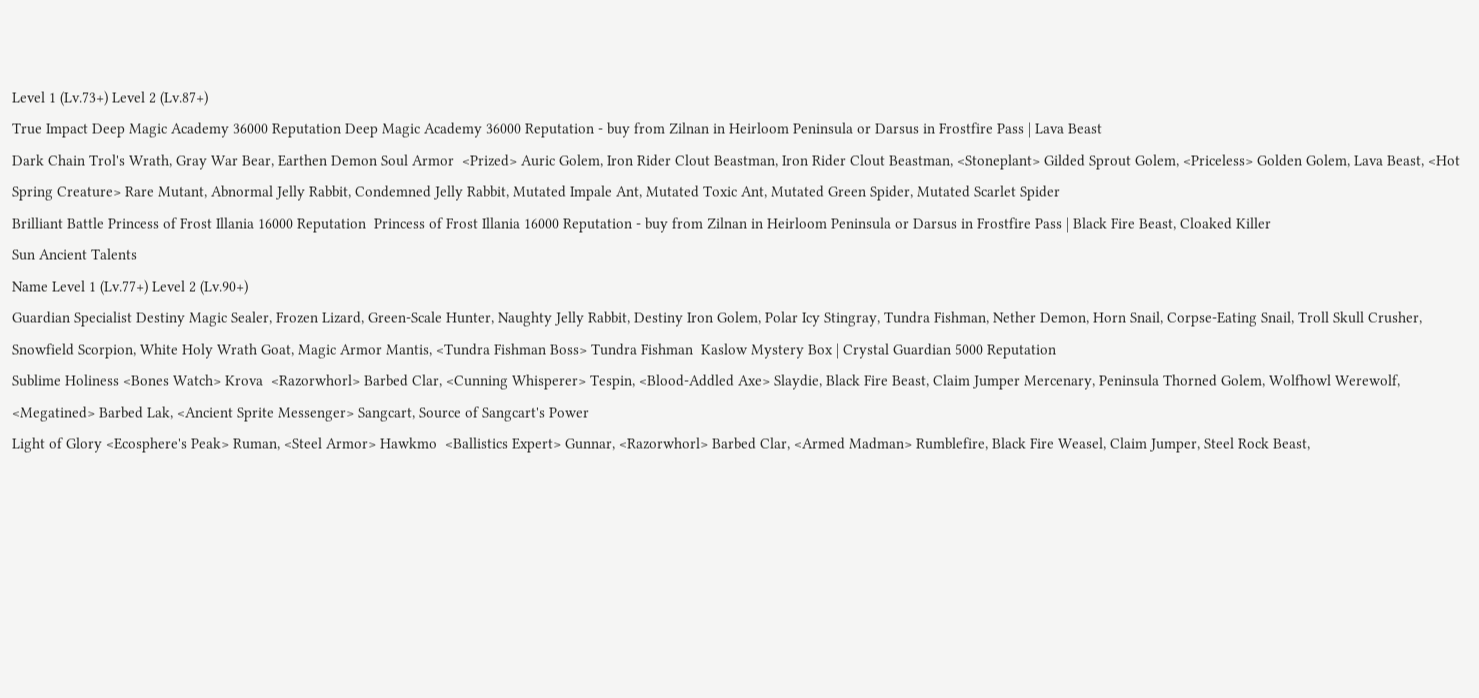Level 1 (Lv.73+) Level 2 (Lv.87+)
True Impact Deep Magic Academy 36000 Reputation Deep Magic Academy 36000 Reputation - buy from Zilnan in Heirloom Peninsula or Darsus in Frostfire Pass | Lava Beast
Dark Chain Trol's Wrath, Gray War Bear, Earthen Demon Soul Armor  <Prized> Auric Golem, Iron Rider Clout Beastman, Iron Rider Clout Beastman, <Stoneplant> Gilded Sprout Golem, <Priceless> Golden Golem, Lava Beast, <Hot Spring Creature> Rare Mutant, Abnormal Jelly Rabbit, Condemned Jelly Rabbit, Mutated Impale Ant, Mutated Toxic Ant, Mutated Green Spider, Mutated Scarlet Spider
Brilliant Battle Princess of Frost Illania 16000 Reputation  Princess of Frost Illania 16000 Reputation - buy from Zilnan in Heirloom Peninsula or Darsus in Frostfire Pass | Black Fire Beast, Cloaked Killer
Sun Ancient Talents
Name Level 1 (Lv.77+) Level 2 (Lv.90+)
Guardian Specialist Destiny Magic Sealer, Frozen Lizard, Green-Scale Hunter, Naughty Jelly Rabbit, Destiny Iron Golem, Polar Icy Stingray, Tundra Fishman, Nether Demon, Horn Snail, Corpse-Eating Snail, Troll Skull Crusher, Snowfield Scorpion, White Holy Wrath Goat, Magic Armor Mantis, <Tundra Fishman Boss> Tundra Fishman  Kaslow Mystery Box | Crystal Guardian 5000 Reputation
Sublime Holiness <Bones Watch> Krova  <Razorwhorl> Barbed Clar, <Cunning Whisperer> Tespin, <Blood-Addled Axe> Slaydie, Black Fire Beast, Claim Jumper Mercenary, Peninsula Thorned Golem, Wolfhowl Werewolf, <Megatined> Barbed Lak, <Ancient Sprite Messenger> Sangcart, Source of Sangcart's Power
Light of Glory <Ecosphere's Peak> Ruman, <Steel Armor> Hawkmo  <Ballistics Expert> Gunnar, <Razorwhorl> Barbed Clar, <Armed Madman> Rumblefire, Black Fire Weasel, Claim Jumper, Steel Rock Beast,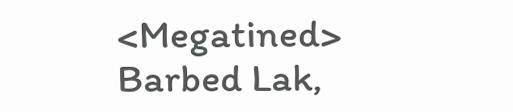<Megatined> Barbed Lak,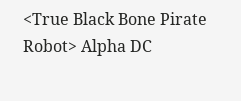<True Black Bone Pirate Robot> Alpha DC